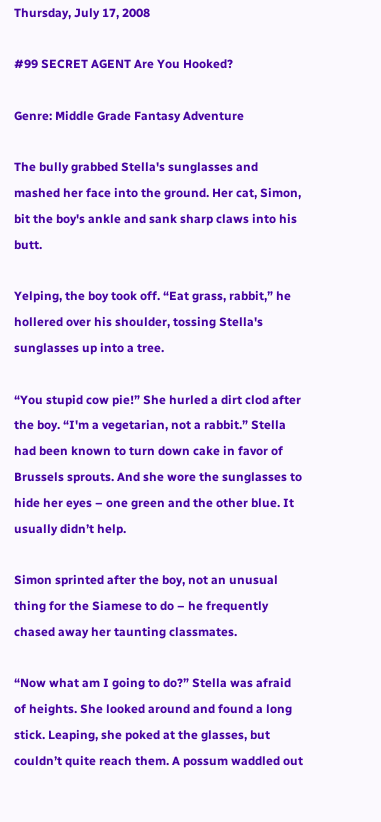Thursday, July 17, 2008

#99 SECRET AGENT Are You Hooked?

Genre: Middle Grade Fantasy Adventure

The bully grabbed Stella's sunglasses and mashed her face into the ground. Her cat, Simon, bit the boy's ankle and sank sharp claws into his butt.

Yelping, the boy took off. “Eat grass, rabbit,” he hollered over his shoulder, tossing Stella's sunglasses up into a tree.

“You stupid cow pie!” She hurled a dirt clod after the boy. “I'm a vegetarian, not a rabbit.” Stella had been known to turn down cake in favor of Brussels sprouts. And she wore the sunglasses to hide her eyes – one green and the other blue. It usually didn’t help.

Simon sprinted after the boy, not an unusual thing for the Siamese to do – he frequently chased away her taunting classmates.

“Now what am I going to do?” Stella was afraid of heights. She looked around and found a long stick. Leaping, she poked at the glasses, but couldn’t quite reach them. A possum waddled out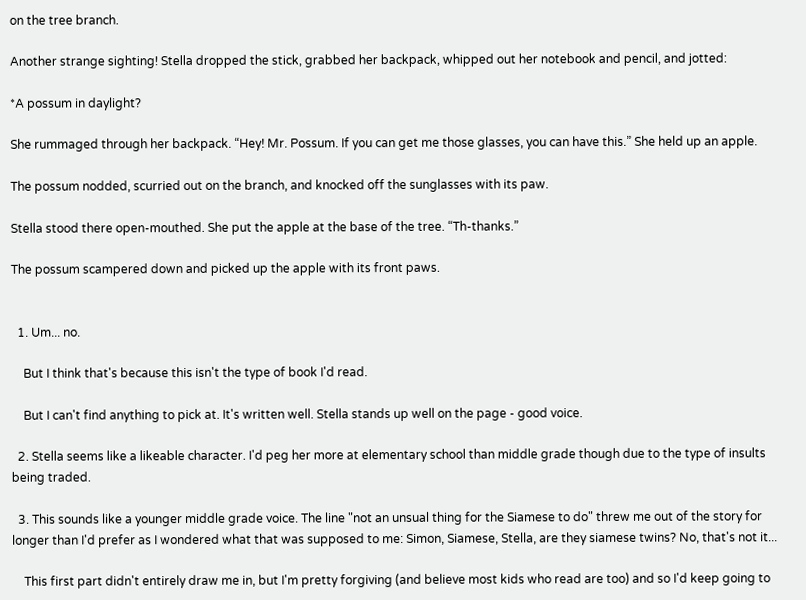on the tree branch.

Another strange sighting! Stella dropped the stick, grabbed her backpack, whipped out her notebook and pencil, and jotted:

*A possum in daylight?

She rummaged through her backpack. “Hey! Mr. Possum. If you can get me those glasses, you can have this.” She held up an apple.

The possum nodded, scurried out on the branch, and knocked off the sunglasses with its paw.

Stella stood there open-mouthed. She put the apple at the base of the tree. “Th-thanks.”

The possum scampered down and picked up the apple with its front paws.


  1. Um... no.

    But I think that's because this isn't the type of book I'd read.

    But I can't find anything to pick at. It's written well. Stella stands up well on the page - good voice.

  2. Stella seems like a likeable character. I'd peg her more at elementary school than middle grade though due to the type of insults being traded.

  3. This sounds like a younger middle grade voice. The line "not an unsual thing for the Siamese to do" threw me out of the story for longer than I'd prefer as I wondered what that was supposed to me: Simon, Siamese, Stella, are they siamese twins? No, that's not it...

    This first part didn't entirely draw me in, but I'm pretty forgiving (and believe most kids who read are too) and so I'd keep going to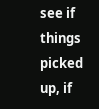see if things picked up, if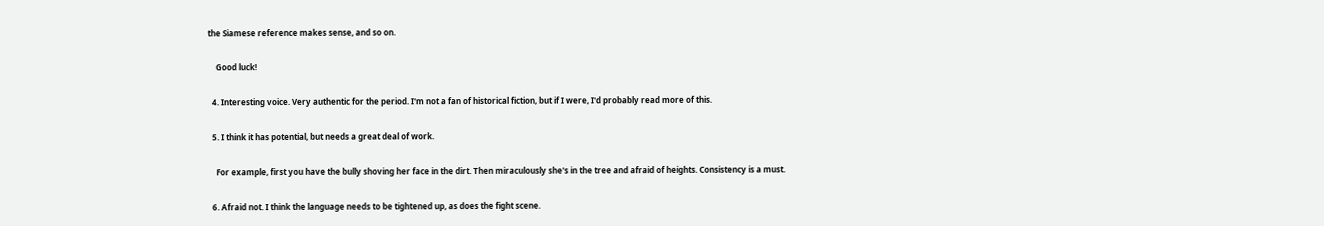the Siamese reference makes sense, and so on.

    Good luck!

  4. Interesting voice. Very authentic for the period. I'm not a fan of historical fiction, but if I were, I'd probably read more of this.

  5. I think it has potential, but needs a great deal of work.

    For example, first you have the bully shoving her face in the dirt. Then miraculously she's in the tree and afraid of heights. Consistency is a must.

  6. Afraid not. I think the language needs to be tightened up, as does the fight scene.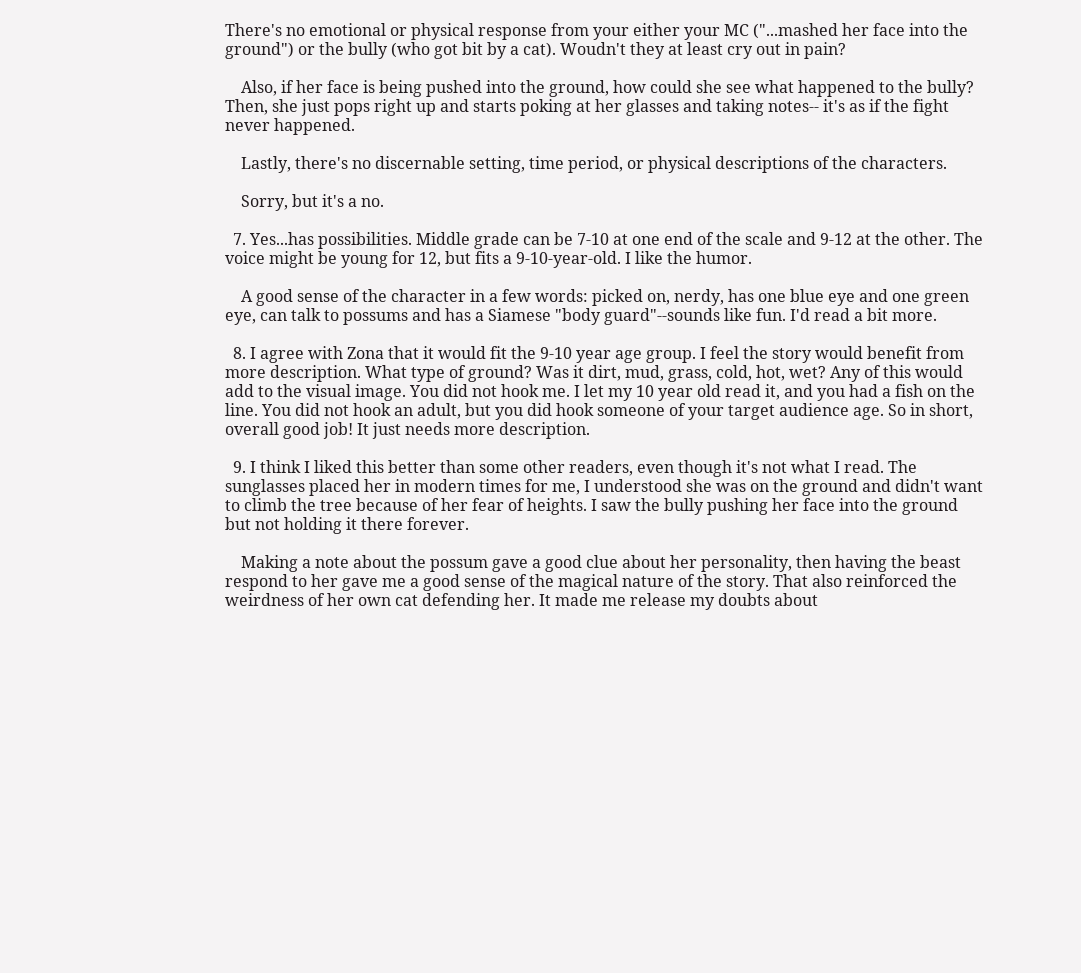There's no emotional or physical response from your either your MC ("...mashed her face into the ground") or the bully (who got bit by a cat). Woudn't they at least cry out in pain?

    Also, if her face is being pushed into the ground, how could she see what happened to the bully? Then, she just pops right up and starts poking at her glasses and taking notes-- it's as if the fight never happened.

    Lastly, there's no discernable setting, time period, or physical descriptions of the characters.

    Sorry, but it's a no.

  7. Yes...has possibilities. Middle grade can be 7-10 at one end of the scale and 9-12 at the other. The voice might be young for 12, but fits a 9-10-year-old. I like the humor.

    A good sense of the character in a few words: picked on, nerdy, has one blue eye and one green eye, can talk to possums and has a Siamese "body guard"--sounds like fun. I'd read a bit more.

  8. I agree with Zona that it would fit the 9-10 year age group. I feel the story would benefit from more description. What type of ground? Was it dirt, mud, grass, cold, hot, wet? Any of this would add to the visual image. You did not hook me. I let my 10 year old read it, and you had a fish on the line. You did not hook an adult, but you did hook someone of your target audience age. So in short, overall good job! It just needs more description.

  9. I think I liked this better than some other readers, even though it's not what I read. The sunglasses placed her in modern times for me, I understood she was on the ground and didn't want to climb the tree because of her fear of heights. I saw the bully pushing her face into the ground but not holding it there forever.

    Making a note about the possum gave a good clue about her personality, then having the beast respond to her gave me a good sense of the magical nature of the story. That also reinforced the weirdness of her own cat defending her. It made me release my doubts about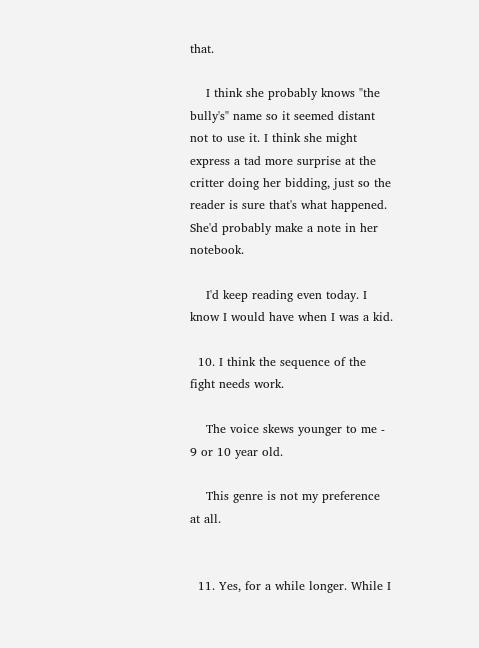that.

    I think she probably knows "the bully's" name so it seemed distant not to use it. I think she might express a tad more surprise at the critter doing her bidding, just so the reader is sure that's what happened. She'd probably make a note in her notebook.

    I'd keep reading even today. I know I would have when I was a kid.

  10. I think the sequence of the fight needs work.

    The voice skews younger to me - 9 or 10 year old.

    This genre is not my preference at all.


  11. Yes, for a while longer. While I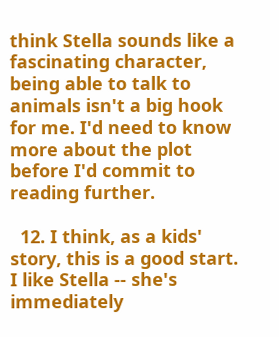think Stella sounds like a fascinating character, being able to talk to animals isn't a big hook for me. I'd need to know more about the plot before I'd commit to reading further.

  12. I think, as a kids' story, this is a good start. I like Stella -- she's immediately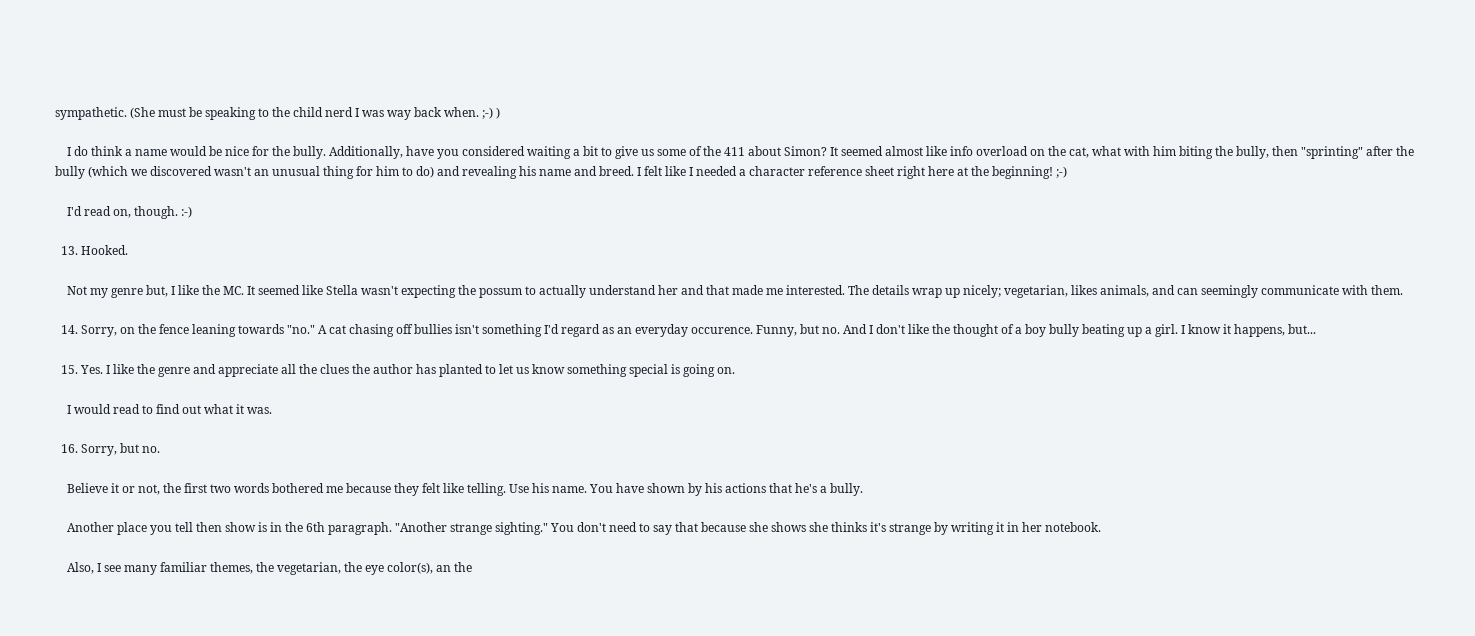sympathetic. (She must be speaking to the child nerd I was way back when. ;-) )

    I do think a name would be nice for the bully. Additionally, have you considered waiting a bit to give us some of the 411 about Simon? It seemed almost like info overload on the cat, what with him biting the bully, then "sprinting" after the bully (which we discovered wasn't an unusual thing for him to do) and revealing his name and breed. I felt like I needed a character reference sheet right here at the beginning! ;-)

    I'd read on, though. :-)

  13. Hooked.

    Not my genre but, I like the MC. It seemed like Stella wasn't expecting the possum to actually understand her and that made me interested. The details wrap up nicely; vegetarian, likes animals, and can seemingly communicate with them.

  14. Sorry, on the fence leaning towards "no." A cat chasing off bullies isn't something I'd regard as an everyday occurence. Funny, but no. And I don't like the thought of a boy bully beating up a girl. I know it happens, but...

  15. Yes. I like the genre and appreciate all the clues the author has planted to let us know something special is going on.

    I would read to find out what it was.

  16. Sorry, but no.

    Believe it or not, the first two words bothered me because they felt like telling. Use his name. You have shown by his actions that he's a bully.

    Another place you tell then show is in the 6th paragraph. "Another strange sighting." You don't need to say that because she shows she thinks it's strange by writing it in her notebook.

    Also, I see many familiar themes, the vegetarian, the eye color(s), an the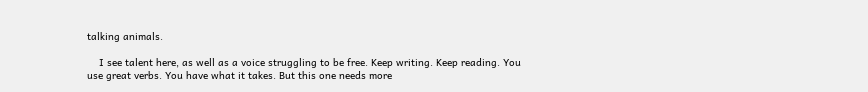talking animals.

    I see talent here, as well as a voice struggling to be free. Keep writing. Keep reading. You use great verbs. You have what it takes. But this one needs more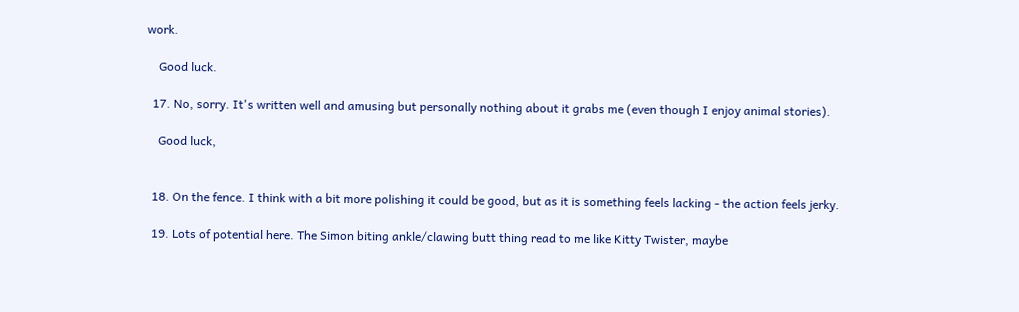work.

    Good luck.

  17. No, sorry. It's written well and amusing but personally nothing about it grabs me (even though I enjoy animal stories).

    Good luck,


  18. On the fence. I think with a bit more polishing it could be good, but as it is something feels lacking - the action feels jerky.

  19. Lots of potential here. The Simon biting ankle/clawing butt thing read to me like Kitty Twister, maybe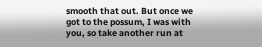smooth that out. But once we got to the possum, I was with you, so take another run at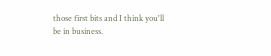those first bits and I think you'll be in business.